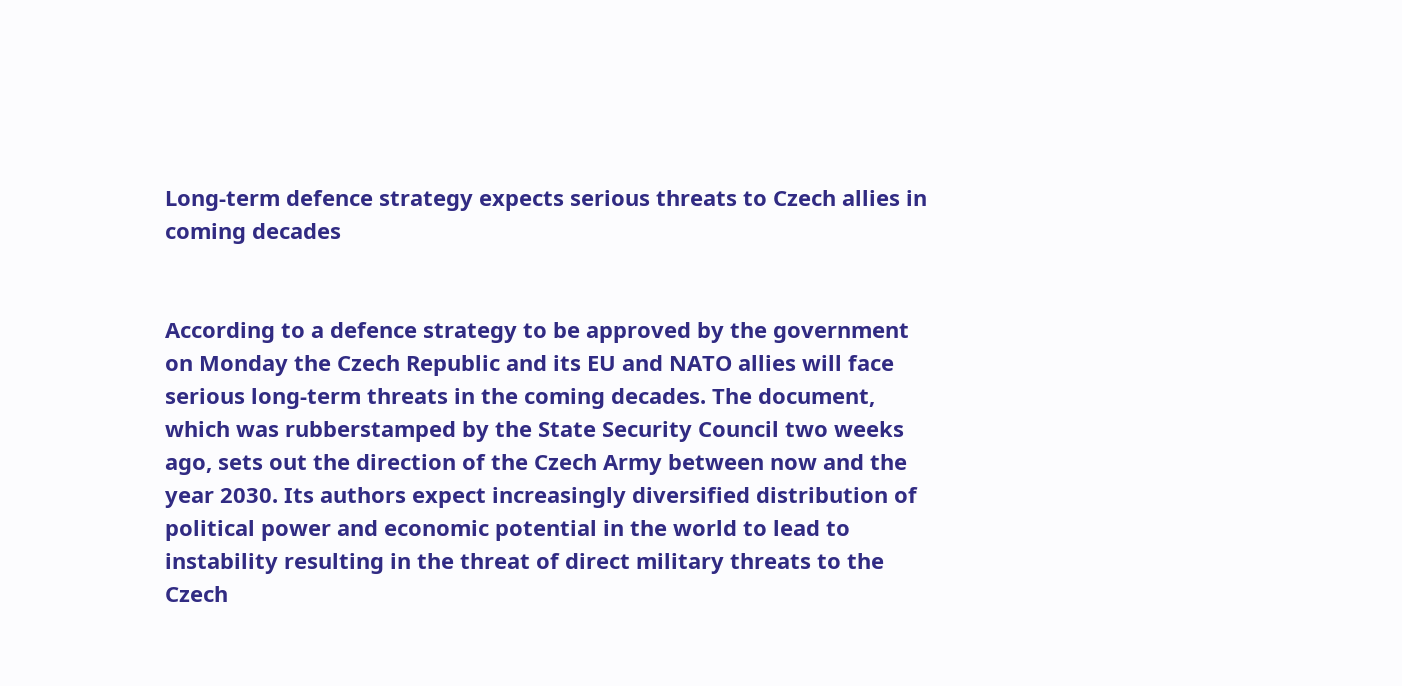Long-term defence strategy expects serious threats to Czech allies in coming decades


According to a defence strategy to be approved by the government on Monday the Czech Republic and its EU and NATO allies will face serious long-term threats in the coming decades. The document, which was rubberstamped by the State Security Council two weeks ago, sets out the direction of the Czech Army between now and the year 2030. Its authors expect increasingly diversified distribution of political power and economic potential in the world to lead to instability resulting in the threat of direct military threats to the Czech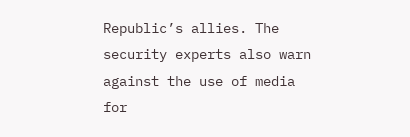Republic’s allies. The security experts also warn against the use of media for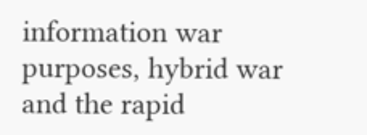information war purposes, hybrid war and the rapid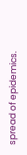spread of epidemics.